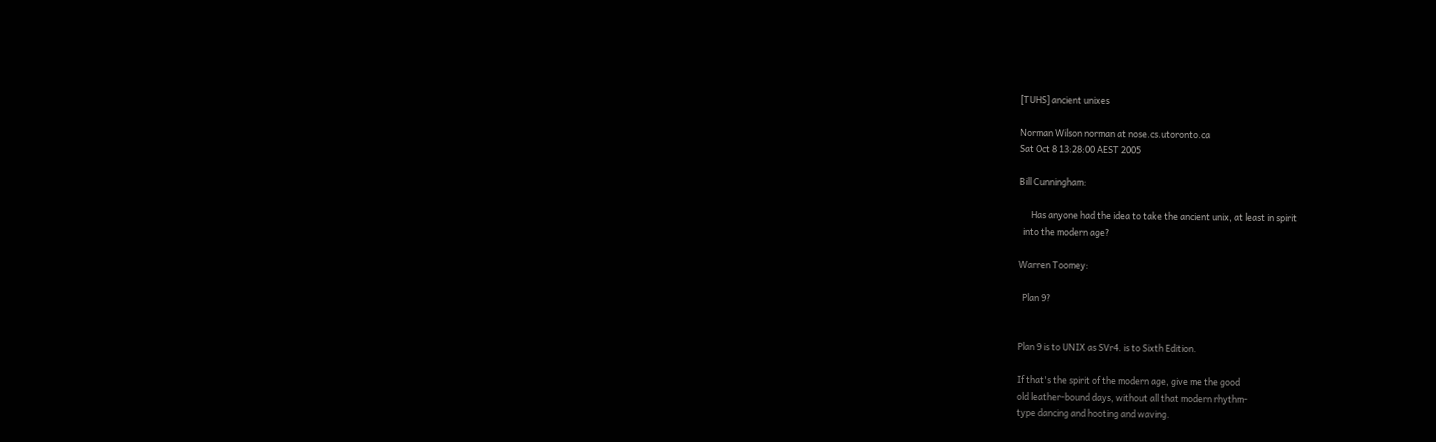[TUHS] ancient unixes

Norman Wilson norman at nose.cs.utoronto.ca
Sat Oct 8 13:28:00 AEST 2005

Bill Cunningham:

      Has anyone had the idea to take the ancient unix, at least in spirit
  into the modern age?

Warren Toomey:

  Plan 9?


Plan 9 is to UNIX as SVr4. is to Sixth Edition.

If that's the spirit of the modern age, give me the good
old leather-bound days, without all that modern rhythm-
type dancing and hooting and waving.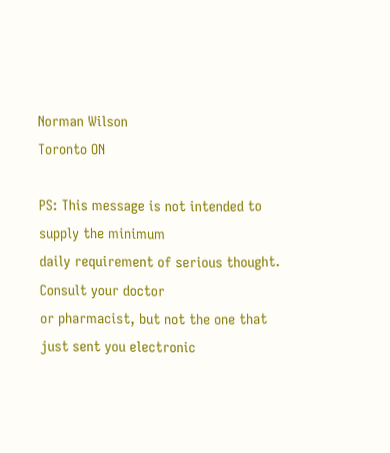Norman Wilson
Toronto ON

PS: This message is not intended to supply the minimum
daily requirement of serious thought.  Consult your doctor
or pharmacist, but not the one that just sent you electronic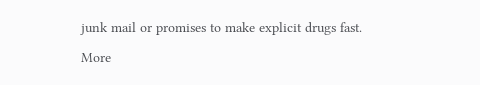junk mail or promises to make explicit drugs fast.

More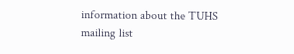information about the TUHS mailing list